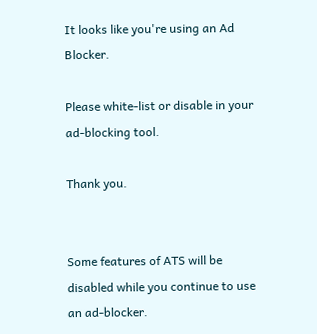It looks like you're using an Ad Blocker.

Please white-list or disable in your ad-blocking tool.

Thank you.


Some features of ATS will be disabled while you continue to use an ad-blocker.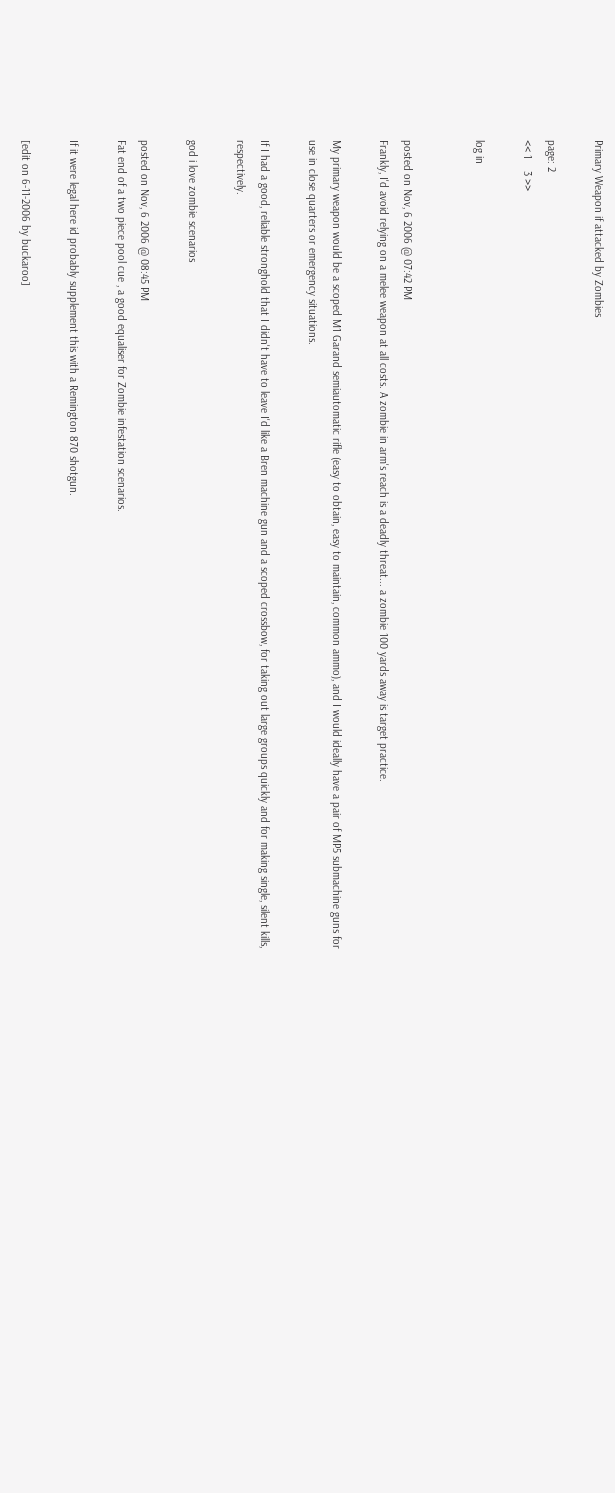Primary Weapon if attacked by Zombies

page: 2
<< 1    3 >>

log in


posted on Nov, 6 2006 @ 07:42 PM
Frankly, I'd avoid relying on a melee weapon at all costs. A zombie in arm's reach is a deadly threat... a zombie 100 yards away is target practice.

My primary weapon would be a scoped M1 Garand semiautomatic rifle (easy to obtain, easy to maintain, common ammo), and I would ideally have a pair of MP5 submachine guns for use in close quarters or emergency situations.

If I had a good, reliable stronghold that I didn't have to leave I'd like a Bren machine gun and a scoped crossbow, for taking out large groups quickly and for making single, silent kills, respectively.

god i love zombie scenarios

posted on Nov, 6 2006 @ 08:45 PM
Fat end of a two piece pool cue , a good equaliser for Zombie infestation scenarios.

If it were legal here id probably supplement this with a Remington 870 shotgun.

[edit on 6-11-2006 by buckaroo]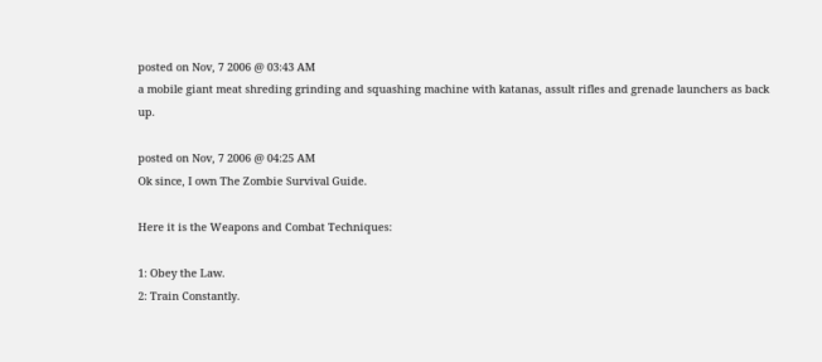posted on Nov, 7 2006 @ 03:43 AM
a mobile giant meat shreding grinding and squashing machine with katanas, assult rifles and grenade launchers as back up.

posted on Nov, 7 2006 @ 04:25 AM
Ok since, I own The Zombie Survival Guide.

Here it is the Weapons and Combat Techniques:

1: Obey the Law.
2: Train Constantly.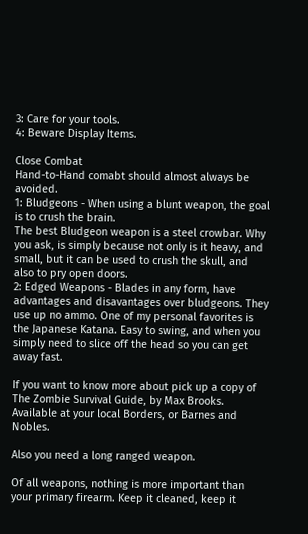3: Care for your tools.
4: Beware Display Items.

Close Combat
Hand-to-Hand comabt should almost always be avoided.
1: Bludgeons - When using a blunt weapon, the goal is to crush the brain.
The best Bludgeon weapon is a steel crowbar. Why you ask, is simply because not only is it heavy, and small, but it can be used to crush the skull, and also to pry open doors.
2: Edged Weapons - Blades in any form, have advantages and disavantages over bludgeons. They use up no ammo. One of my personal favorites is the Japanese Katana. Easy to swing, and when you simply need to slice off the head so you can get away fast.

If you want to know more about pick up a copy of The Zombie Survival Guide, by Max Brooks. Available at your local Borders, or Barnes and Nobles.

Also you need a long ranged weapon.

Of all weapons, nothing is more important than your primary firearm. Keep it cleaned, keep it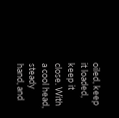oiled, keep it loaded, keep it close. With a cool head, steady hand, and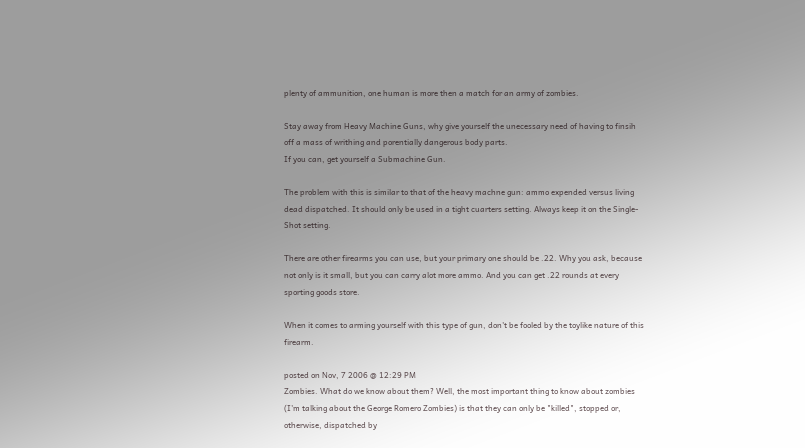plenty of ammunition, one human is more then a match for an army of zombies.

Stay away from Heavy Machine Guns, why give yourself the unecessary need of having to finsih off a mass of writhing and porentially dangerous body parts.
If you can, get yourself a Submachine Gun.

The problem with this is similar to that of the heavy machne gun: ammo expended versus living dead dispatched. It should only be used in a tight cuarters setting. Always keep it on the Single-Shot setting.

There are other firearms you can use, but your primary one should be .22. Why you ask, because not only is it small, but you can carry alot more ammo. And you can get .22 rounds at every sporting goods store.

When it comes to arming yourself with this type of gun, don't be fooled by the toylike nature of this firearm.

posted on Nov, 7 2006 @ 12:29 PM
Zombies. What do we know about them? Well, the most important thing to know about zombies (I'm talking about the George Romero Zombies) is that they can only be "killed", stopped or, otherwise, dispatched by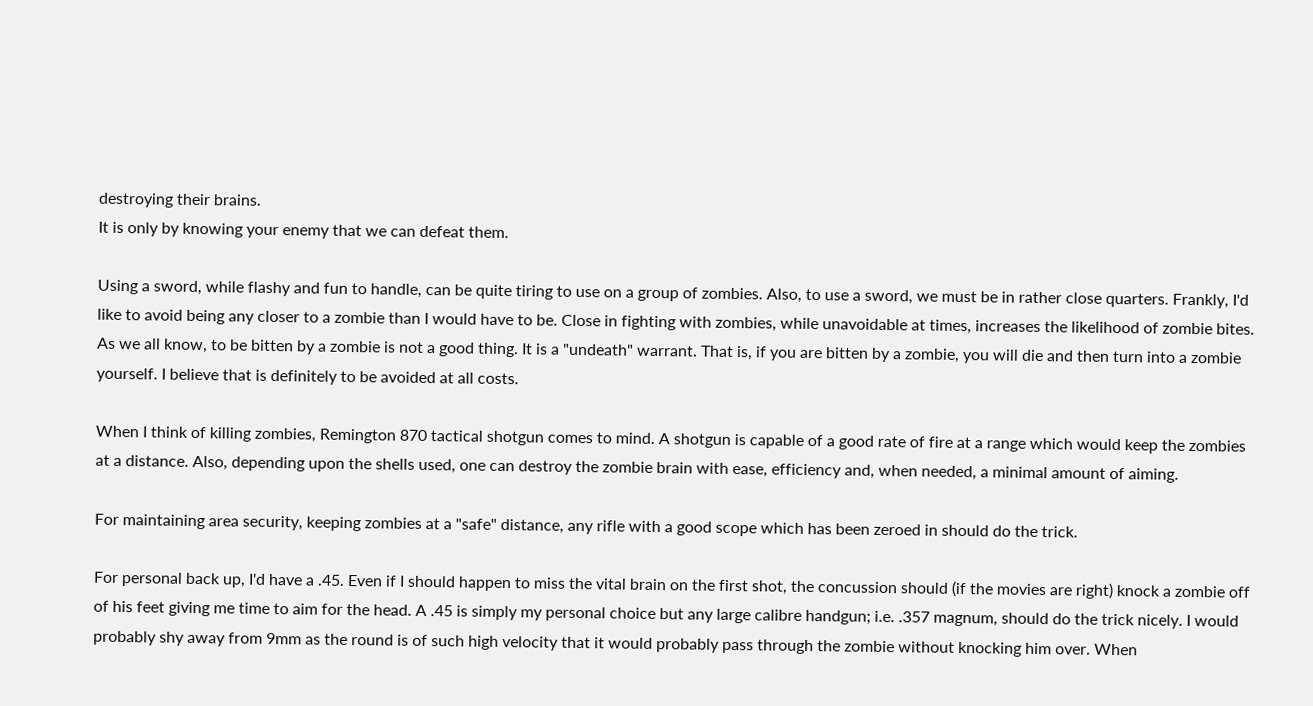destroying their brains.
It is only by knowing your enemy that we can defeat them.

Using a sword, while flashy and fun to handle, can be quite tiring to use on a group of zombies. Also, to use a sword, we must be in rather close quarters. Frankly, I'd like to avoid being any closer to a zombie than I would have to be. Close in fighting with zombies, while unavoidable at times, increases the likelihood of zombie bites. As we all know, to be bitten by a zombie is not a good thing. It is a "undeath" warrant. That is, if you are bitten by a zombie, you will die and then turn into a zombie yourself. I believe that is definitely to be avoided at all costs.

When I think of killing zombies, Remington 870 tactical shotgun comes to mind. A shotgun is capable of a good rate of fire at a range which would keep the zombies at a distance. Also, depending upon the shells used, one can destroy the zombie brain with ease, efficiency and, when needed, a minimal amount of aiming.

For maintaining area security, keeping zombies at a "safe" distance, any rifle with a good scope which has been zeroed in should do the trick.

For personal back up, I'd have a .45. Even if I should happen to miss the vital brain on the first shot, the concussion should (if the movies are right) knock a zombie off of his feet giving me time to aim for the head. A .45 is simply my personal choice but any large calibre handgun; i.e. .357 magnum, should do the trick nicely. I would probably shy away from 9mm as the round is of such high velocity that it would probably pass through the zombie without knocking him over. When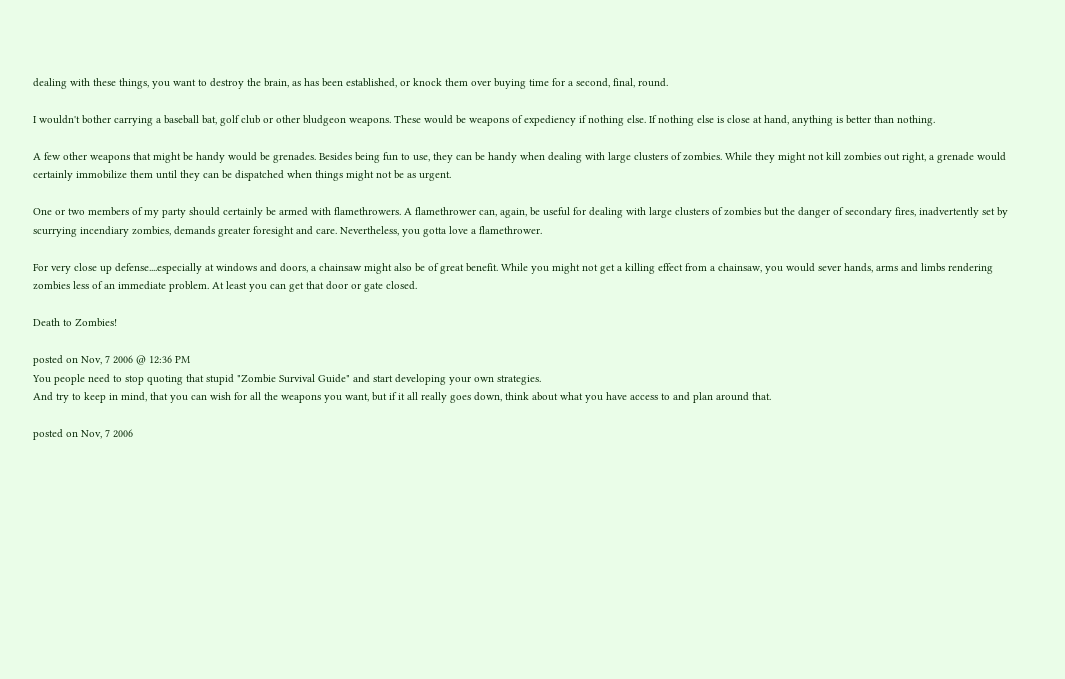dealing with these things, you want to destroy the brain, as has been established, or knock them over buying time for a second, final, round.

I wouldn't bother carrying a baseball bat, golf club or other bludgeon weapons. These would be weapons of expediency if nothing else. If nothing else is close at hand, anything is better than nothing.

A few other weapons that might be handy would be grenades. Besides being fun to use, they can be handy when dealing with large clusters of zombies. While they might not kill zombies out right, a grenade would certainly immobilize them until they can be dispatched when things might not be as urgent.

One or two members of my party should certainly be armed with flamethrowers. A flamethrower can, again, be useful for dealing with large clusters of zombies but the danger of secondary fires, inadvertently set by scurrying incendiary zombies, demands greater foresight and care. Nevertheless, you gotta love a flamethrower.

For very close up defense....especially at windows and doors, a chainsaw might also be of great benefit. While you might not get a killing effect from a chainsaw, you would sever hands, arms and limbs rendering zombies less of an immediate problem. At least you can get that door or gate closed.

Death to Zombies!

posted on Nov, 7 2006 @ 12:36 PM
You people need to stop quoting that stupid "Zombie Survival Guide" and start developing your own strategies.
And try to keep in mind, that you can wish for all the weapons you want, but if it all really goes down, think about what you have access to and plan around that.

posted on Nov, 7 2006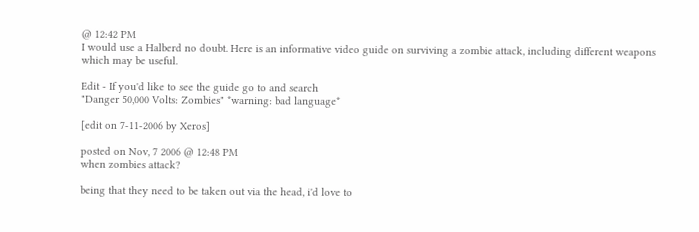@ 12:42 PM
I would use a Halberd no doubt. Here is an informative video guide on surviving a zombie attack, including different weapons which may be useful.

Edit - If you'd like to see the guide go to and search
"Danger 50,000 Volts: Zombies" *warning: bad language*

[edit on 7-11-2006 by Xeros]

posted on Nov, 7 2006 @ 12:48 PM
when zombies attack?

being that they need to be taken out via the head, i'd love to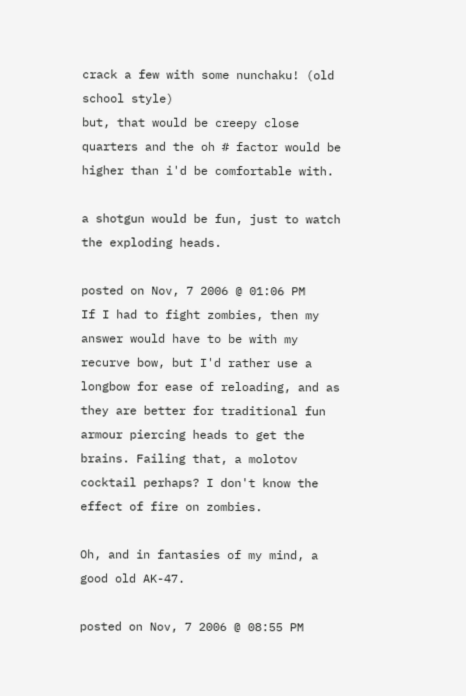crack a few with some nunchaku! (old school style)
but, that would be creepy close quarters and the oh # factor would be higher than i'd be comfortable with.

a shotgun would be fun, just to watch the exploding heads.

posted on Nov, 7 2006 @ 01:06 PM
If I had to fight zombies, then my answer would have to be with my recurve bow, but I'd rather use a longbow for ease of reloading, and as they are better for traditional fun armour piercing heads to get the brains. Failing that, a molotov cocktail perhaps? I don't know the effect of fire on zombies.

Oh, and in fantasies of my mind, a good old AK-47.

posted on Nov, 7 2006 @ 08:55 PM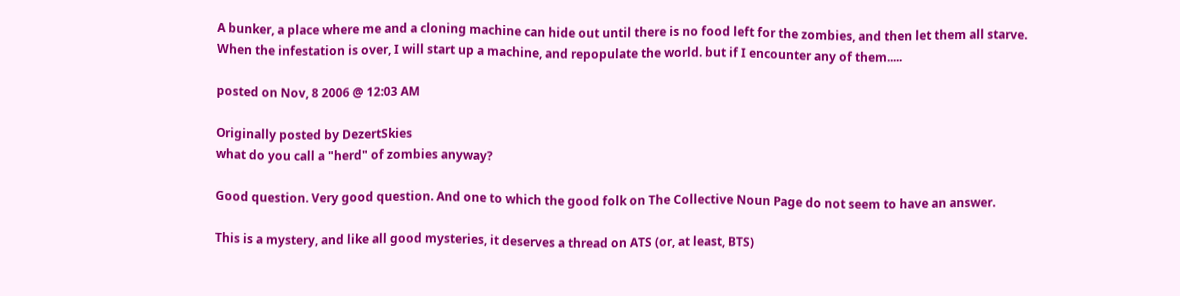A bunker, a place where me and a cloning machine can hide out until there is no food left for the zombies, and then let them all starve. When the infestation is over, I will start up a machine, and repopulate the world. but if I encounter any of them.....

posted on Nov, 8 2006 @ 12:03 AM

Originally posted by DezertSkies
what do you call a "herd" of zombies anyway?

Good question. Very good question. And one to which the good folk on The Collective Noun Page do not seem to have an answer.

This is a mystery, and like all good mysteries, it deserves a thread on ATS (or, at least, BTS)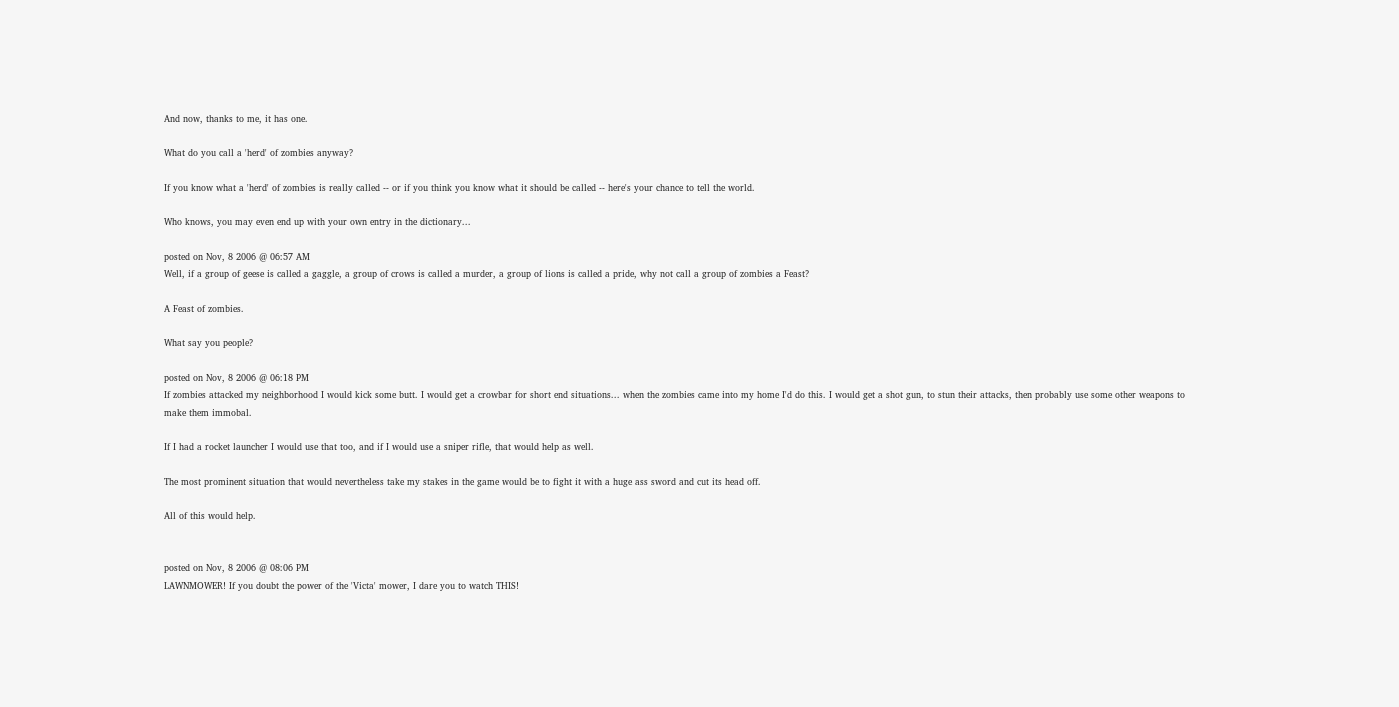And now, thanks to me, it has one.

What do you call a 'herd' of zombies anyway?

If you know what a 'herd' of zombies is really called -- or if you think you know what it should be called -- here's your chance to tell the world.

Who knows, you may even end up with your own entry in the dictionary...

posted on Nov, 8 2006 @ 06:57 AM
Well, if a group of geese is called a gaggle, a group of crows is called a murder, a group of lions is called a pride, why not call a group of zombies a Feast?

A Feast of zombies.

What say you people?

posted on Nov, 8 2006 @ 06:18 PM
If zombies attacked my neighborhood I would kick some butt. I would get a crowbar for short end situations... when the zombies came into my home I'd do this. I would get a shot gun, to stun their attacks, then probably use some other weapons to make them immobal.

If I had a rocket launcher I would use that too, and if I would use a sniper rifle, that would help as well.

The most prominent situation that would nevertheless take my stakes in the game would be to fight it with a huge ass sword and cut its head off.

All of this would help.


posted on Nov, 8 2006 @ 08:06 PM
LAWNMOWER! If you doubt the power of the 'Victa' mower, I dare you to watch THIS!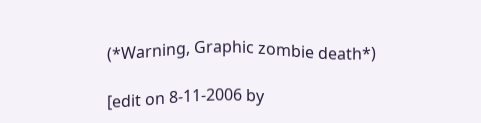(*Warning, Graphic zombie death*)

[edit on 8-11-2006 by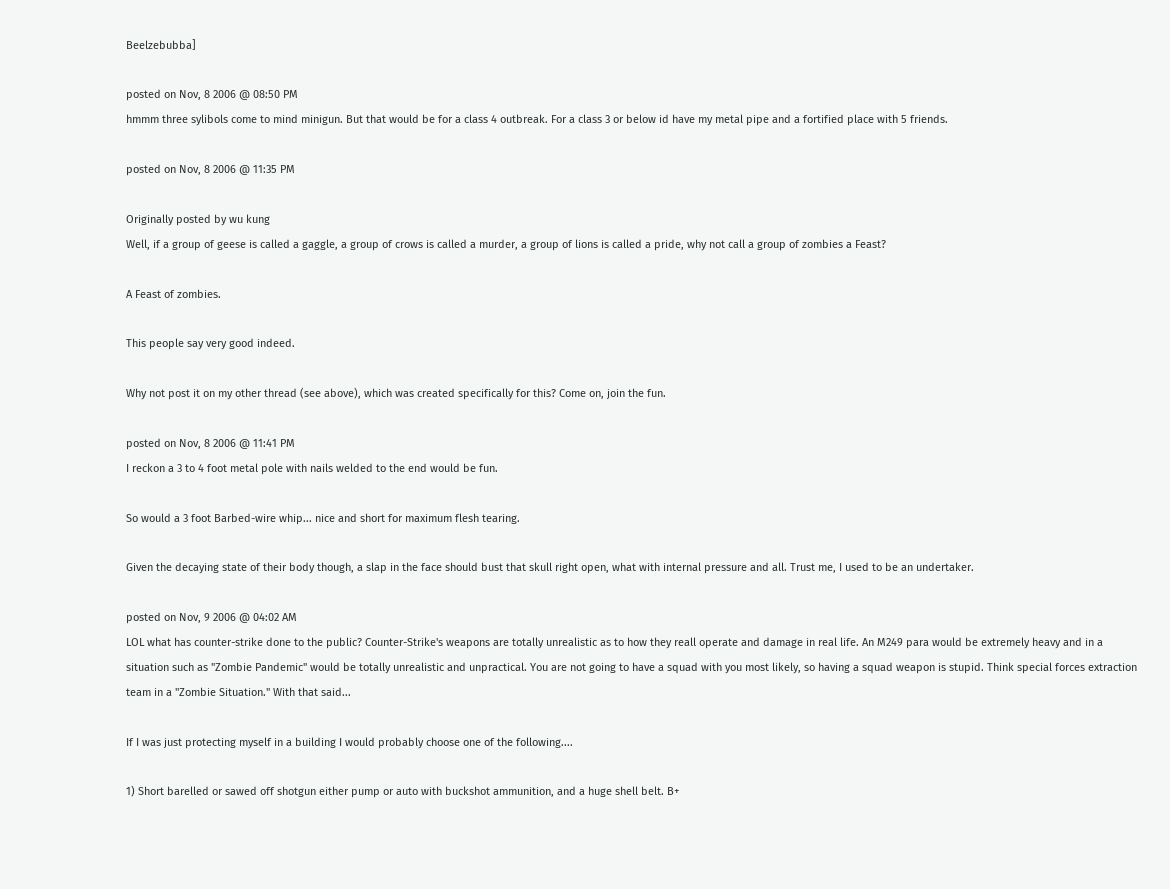Beelzebubba]

posted on Nov, 8 2006 @ 08:50 PM
hmmm three sylibols come to mind minigun. But that would be for a class 4 outbreak. For a class 3 or below id have my metal pipe and a fortified place with 5 friends.

posted on Nov, 8 2006 @ 11:35 PM

Originally posted by wu kung
Well, if a group of geese is called a gaggle, a group of crows is called a murder, a group of lions is called a pride, why not call a group of zombies a Feast?

A Feast of zombies.

This people say very good indeed.

Why not post it on my other thread (see above), which was created specifically for this? Come on, join the fun.

posted on Nov, 8 2006 @ 11:41 PM
I reckon a 3 to 4 foot metal pole with nails welded to the end would be fun.

So would a 3 foot Barbed-wire whip... nice and short for maximum flesh tearing.

Given the decaying state of their body though, a slap in the face should bust that skull right open, what with internal pressure and all. Trust me, I used to be an undertaker.

posted on Nov, 9 2006 @ 04:02 AM
LOL what has counter-strike done to the public? Counter-Strike's weapons are totally unrealistic as to how they reall operate and damage in real life. An M249 para would be extremely heavy and in a situation such as "Zombie Pandemic" would be totally unrealistic and unpractical. You are not going to have a squad with you most likely, so having a squad weapon is stupid. Think special forces extraction team in a "Zombie Situation." With that said...

If I was just protecting myself in a building I would probably choose one of the following....

1) Short barelled or sawed off shotgun either pump or auto with buckshot ammunition, and a huge shell belt. B+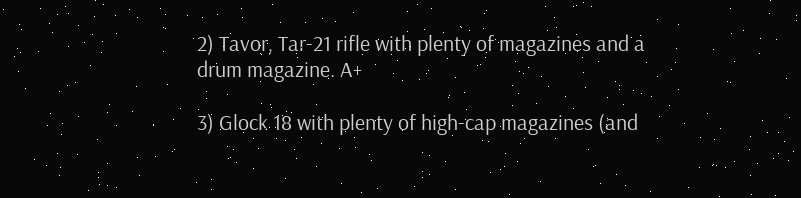2) Tavor, Tar-21 rifle with plenty of magazines and a drum magazine. A+

3) Glock 18 with plenty of high-cap magazines (and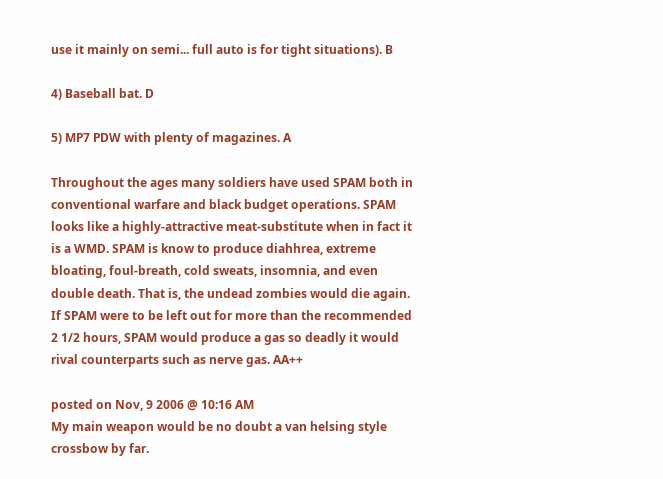use it mainly on semi... full auto is for tight situations). B

4) Baseball bat. D

5) MP7 PDW with plenty of magazines. A

Throughout the ages many soldiers have used SPAM both in conventional warfare and black budget operations. SPAM looks like a highly-attractive meat-substitute when in fact it is a WMD. SPAM is know to produce diahhrea, extreme bloating, foul-breath, cold sweats, insomnia, and even double death. That is, the undead zombies would die again. If SPAM were to be left out for more than the recommended 2 1/2 hours, SPAM would produce a gas so deadly it would rival counterparts such as nerve gas. AA++

posted on Nov, 9 2006 @ 10:16 AM
My main weapon would be no doubt a van helsing style crossbow by far.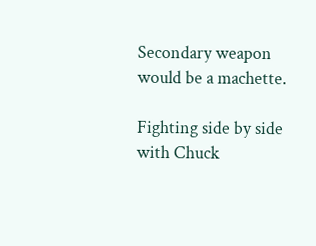Secondary weapon would be a machette.

Fighting side by side with Chuck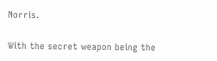Norris.

With the secret weapon being the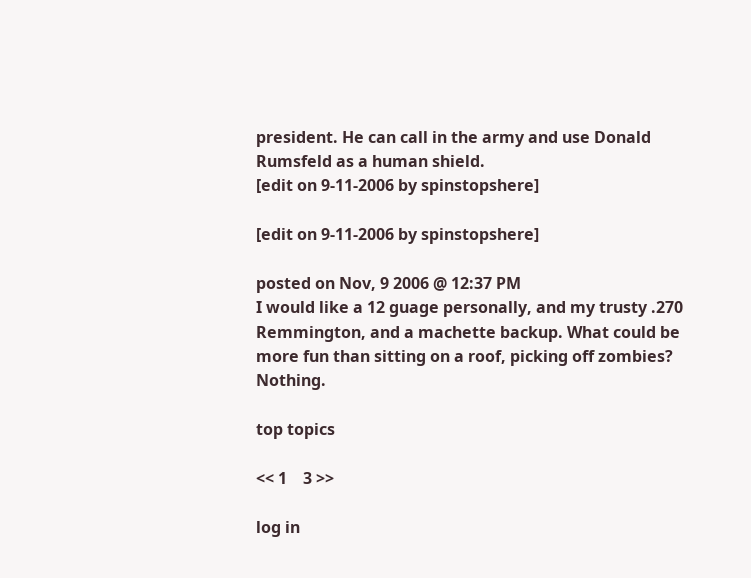president. He can call in the army and use Donald Rumsfeld as a human shield.
[edit on 9-11-2006 by spinstopshere]

[edit on 9-11-2006 by spinstopshere]

posted on Nov, 9 2006 @ 12:37 PM
I would like a 12 guage personally, and my trusty .270 Remmington, and a machette backup. What could be more fun than sitting on a roof, picking off zombies? Nothing.

top topics

<< 1    3 >>

log in